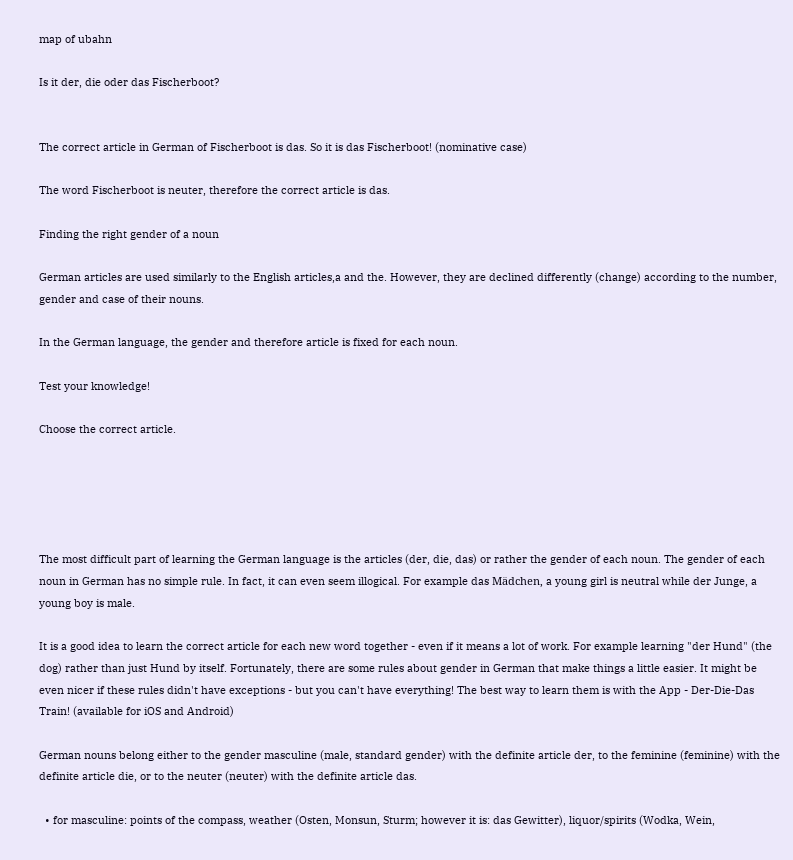map of ubahn

Is it der, die oder das Fischerboot?


The correct article in German of Fischerboot is das. So it is das Fischerboot! (nominative case)

The word Fischerboot is neuter, therefore the correct article is das.

Finding the right gender of a noun

German articles are used similarly to the English articles,a and the. However, they are declined differently (change) according to the number, gender and case of their nouns.

In the German language, the gender and therefore article is fixed for each noun.

Test your knowledge!

Choose the correct article.





The most difficult part of learning the German language is the articles (der, die, das) or rather the gender of each noun. The gender of each noun in German has no simple rule. In fact, it can even seem illogical. For example das Mädchen, a young girl is neutral while der Junge, a young boy is male.

It is a good idea to learn the correct article for each new word together - even if it means a lot of work. For example learning "der Hund" (the dog) rather than just Hund by itself. Fortunately, there are some rules about gender in German that make things a little easier. It might be even nicer if these rules didn't have exceptions - but you can't have everything! The best way to learn them is with the App - Der-Die-Das Train! (available for iOS and Android)

German nouns belong either to the gender masculine (male, standard gender) with the definite article der, to the feminine (feminine) with the definite article die, or to the neuter (neuter) with the definite article das.

  • for masculine: points of the compass, weather (Osten, Monsun, Sturm; however it is: das Gewitter), liquor/spirits (Wodka, Wein,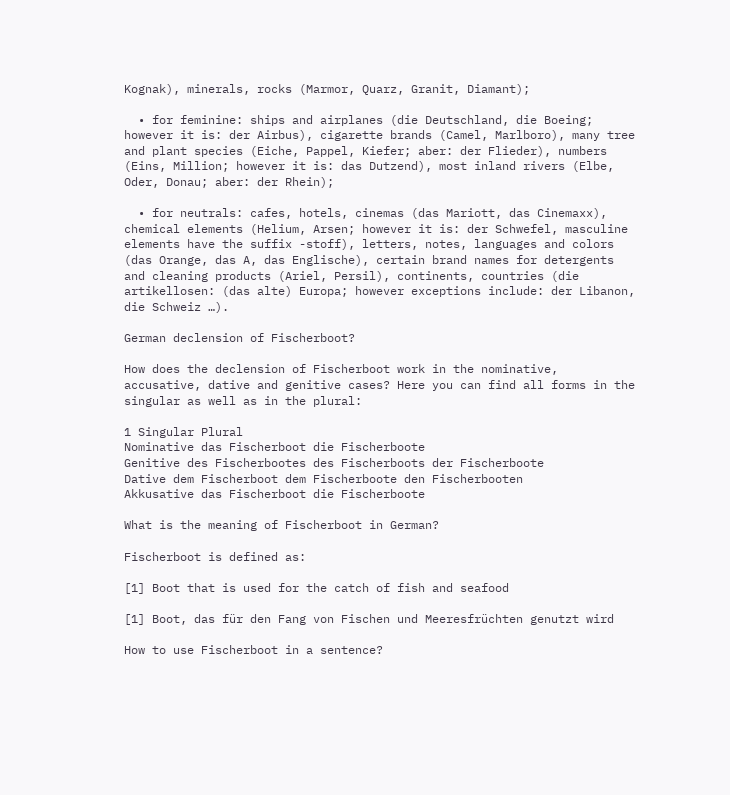Kognak), minerals, rocks (Marmor, Quarz, Granit, Diamant);

  • for feminine: ships and airplanes (die Deutschland, die Boeing; however it is: der Airbus), cigarette brands (Camel, Marlboro), many tree and plant species (Eiche, Pappel, Kiefer; aber: der Flieder), numbers (Eins, Million; however it is: das Dutzend), most inland rivers (Elbe, Oder, Donau; aber: der Rhein);

  • for neutrals: cafes, hotels, cinemas (das Mariott, das Cinemaxx), chemical elements (Helium, Arsen; however it is: der Schwefel, masculine elements have the suffix -stoff), letters, notes, languages and colors (das Orange, das A, das Englische), certain brand names for detergents and cleaning products (Ariel, Persil), continents, countries (die artikellosen: (das alte) Europa; however exceptions include: der Libanon, die Schweiz …).

German declension of Fischerboot?

How does the declension of Fischerboot work in the nominative, accusative, dative and genitive cases? Here you can find all forms in the singular as well as in the plural:

1 Singular Plural
Nominative das Fischerboot die Fischerboote
Genitive des Fischerbootes des Fischerboots der Fischerboote
Dative dem Fischerboot dem Fischerboote den Fischerbooten
Akkusative das Fischerboot die Fischerboote

What is the meaning of Fischerboot in German?

Fischerboot is defined as:

[1] Boot that is used for the catch of fish and seafood

[1] Boot, das für den Fang von Fischen und Meeresfrüchten genutzt wird

How to use Fischerboot in a sentence?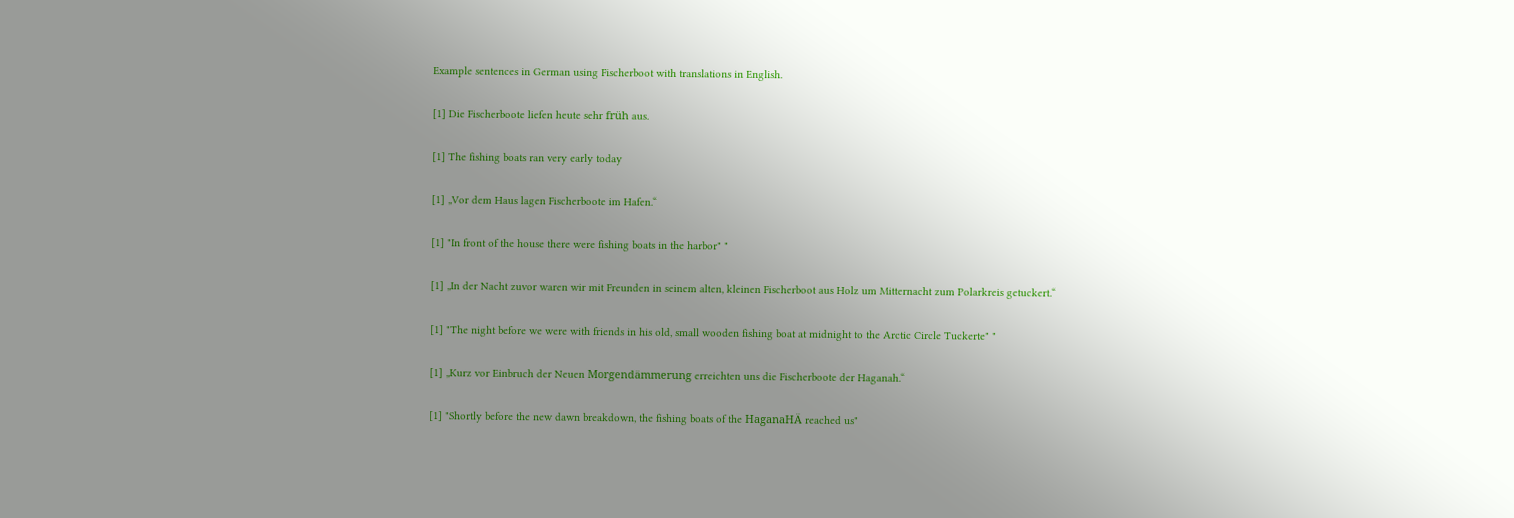Example sentences in German using Fischerboot with translations in English.

[1] Die Fischerboote liefen heute sehr früh aus.

[1] The fishing boats ran very early today

[1] „Vor dem Haus lagen Fischerboote im Hafen.“

[1] "In front of the house there were fishing boats in the harbor" "

[1] „In der Nacht zuvor waren wir mit Freunden in seinem alten, kleinen Fischerboot aus Holz um Mitternacht zum Polarkreis getuckert.“

[1] "The night before we were with friends in his old, small wooden fishing boat at midnight to the Arctic Circle Tuckerte" "

[1] „Kurz vor Einbruch der Neuen Morgendämmerung erreichten uns die Fischerboote der Haganah.“

[1] "Shortly before the new dawn breakdown, the fishing boats of the HaganaHÄ reached us"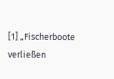[1] „Fischerboote verließen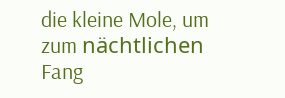die kleine Mole, um zum nächtlichen Fang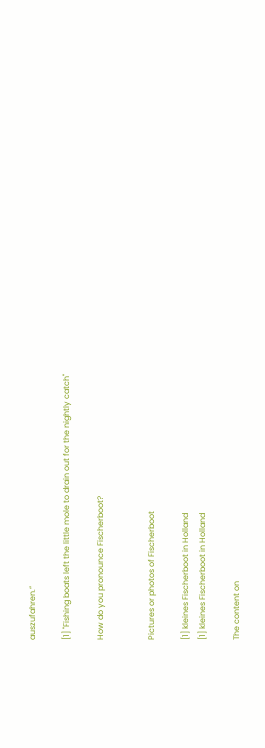auszufahren.“

[1] "Fishing boats left the little mole to drain out for the nightly catch"

How do you pronounce Fischerboot?


Pictures or photos of Fischerboot

[1] kleines Fischerboot in Holland
[1] kleines Fischerboot in Holland

The content on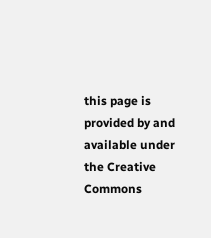this page is provided by and available under the Creative Commons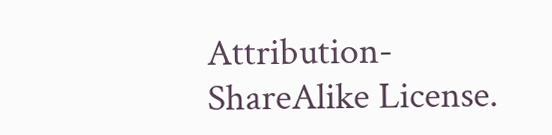Attribution-ShareAlike License.